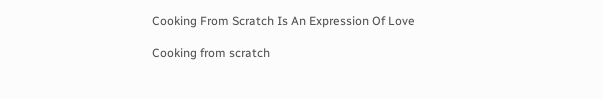Cooking From Scratch Is An Expression Of Love

Cooking from scratch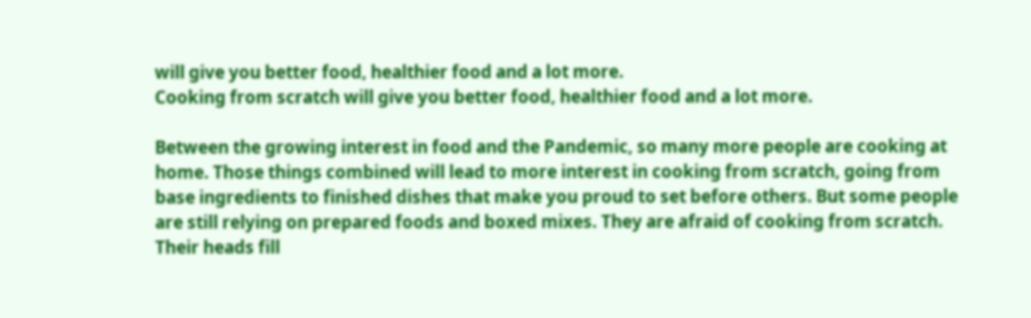will give you better food, healthier food and a lot more.
Cooking from scratch will give you better food, healthier food and a lot more.

Between the growing interest in food and the Pandemic, so many more people are cooking at home. Those things combined will lead to more interest in cooking from scratch, going from base ingredients to finished dishes that make you proud to set before others. But some people are still relying on prepared foods and boxed mixes. They are afraid of cooking from scratch. Their heads fill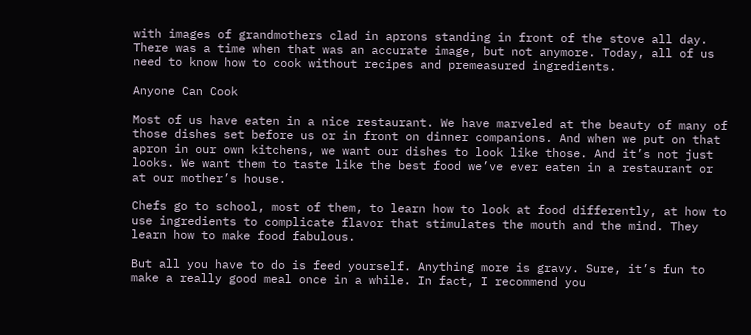with images of grandmothers clad in aprons standing in front of the stove all day. There was a time when that was an accurate image, but not anymore. Today, all of us need to know how to cook without recipes and premeasured ingredients.

Anyone Can Cook

Most of us have eaten in a nice restaurant. We have marveled at the beauty of many of those dishes set before us or in front on dinner companions. And when we put on that apron in our own kitchens, we want our dishes to look like those. And it’s not just looks. We want them to taste like the best food we’ve ever eaten in a restaurant or at our mother’s house.

Chefs go to school, most of them, to learn how to look at food differently, at how to use ingredients to complicate flavor that stimulates the mouth and the mind. They learn how to make food fabulous.

But all you have to do is feed yourself. Anything more is gravy. Sure, it’s fun to make a really good meal once in a while. In fact, I recommend you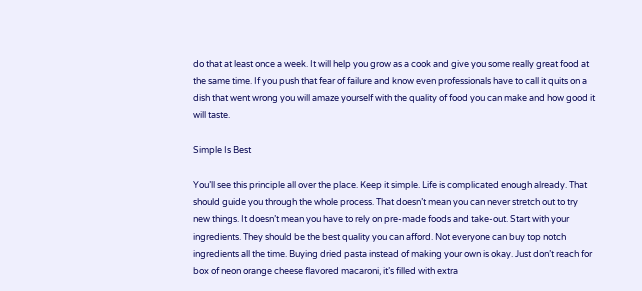do that at least once a week. It will help you grow as a cook and give you some really great food at the same time. If you push that fear of failure and know even professionals have to call it quits on a dish that went wrong you will amaze yourself with the quality of food you can make and how good it will taste.

Simple Is Best

You’ll see this principle all over the place. Keep it simple. Life is complicated enough already. That should guide you through the whole process. That doesn’t mean you can never stretch out to try new things. It doesn’t mean you have to rely on pre-made foods and take-out. Start with your ingredients. They should be the best quality you can afford. Not everyone can buy top notch ingredients all the time. Buying dried pasta instead of making your own is okay. Just don’t reach for box of neon orange cheese flavored macaroni, it’s filled with extra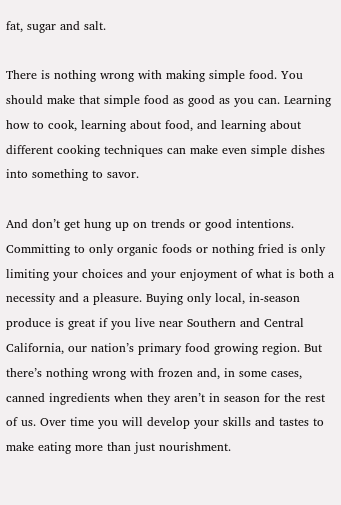fat, sugar and salt.

There is nothing wrong with making simple food. You should make that simple food as good as you can. Learning how to cook, learning about food, and learning about different cooking techniques can make even simple dishes into something to savor.

And don’t get hung up on trends or good intentions. Committing to only organic foods or nothing fried is only limiting your choices and your enjoyment of what is both a necessity and a pleasure. Buying only local, in-season produce is great if you live near Southern and Central California, our nation’s primary food growing region. But there’s nothing wrong with frozen and, in some cases, canned ingredients when they aren’t in season for the rest of us. Over time you will develop your skills and tastes to make eating more than just nourishment.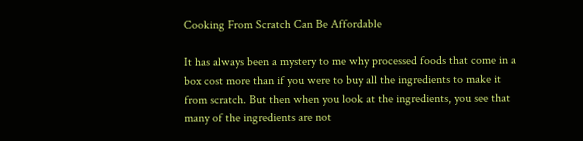Cooking From Scratch Can Be Affordable

It has always been a mystery to me why processed foods that come in a box cost more than if you were to buy all the ingredients to make it from scratch. But then when you look at the ingredients, you see that many of the ingredients are not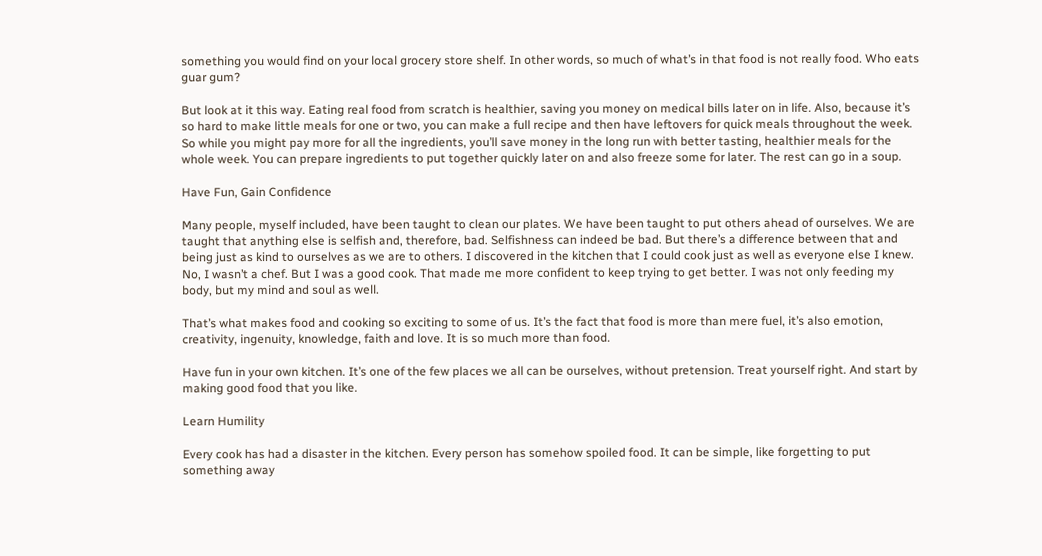something you would find on your local grocery store shelf. In other words, so much of what’s in that food is not really food. Who eats guar gum?

But look at it this way. Eating real food from scratch is healthier, saving you money on medical bills later on in life. Also, because it’s so hard to make little meals for one or two, you can make a full recipe and then have leftovers for quick meals throughout the week. So while you might pay more for all the ingredients, you’ll save money in the long run with better tasting, healthier meals for the whole week. You can prepare ingredients to put together quickly later on and also freeze some for later. The rest can go in a soup.

Have Fun, Gain Confidence

Many people, myself included, have been taught to clean our plates. We have been taught to put others ahead of ourselves. We are taught that anything else is selfish and, therefore, bad. Selfishness can indeed be bad. But there’s a difference between that and being just as kind to ourselves as we are to others. I discovered in the kitchen that I could cook just as well as everyone else I knew. No, I wasn’t a chef. But I was a good cook. That made me more confident to keep trying to get better. I was not only feeding my body, but my mind and soul as well.

That’s what makes food and cooking so exciting to some of us. It’s the fact that food is more than mere fuel, it’s also emotion, creativity, ingenuity, knowledge, faith and love. It is so much more than food.

Have fun in your own kitchen. It’s one of the few places we all can be ourselves, without pretension. Treat yourself right. And start by making good food that you like.

Learn Humility

Every cook has had a disaster in the kitchen. Every person has somehow spoiled food. It can be simple, like forgetting to put something away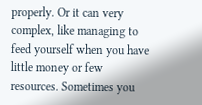properly. Or it can very complex, like managing to feed yourself when you have little money or few resources. Sometimes you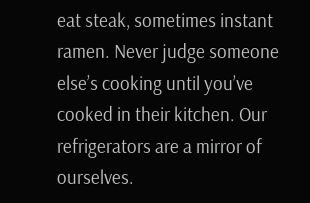eat steak, sometimes instant ramen. Never judge someone else’s cooking until you’ve cooked in their kitchen. Our refrigerators are a mirror of ourselves.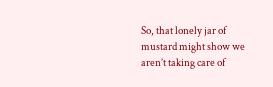So, that lonely jar of mustard might show we aren’t taking care of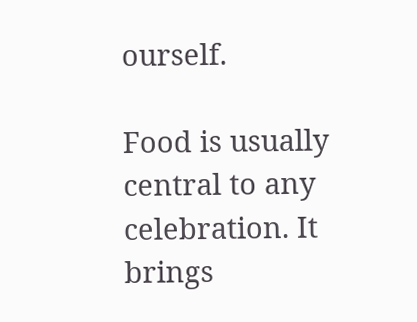ourself.

Food is usually central to any celebration. It brings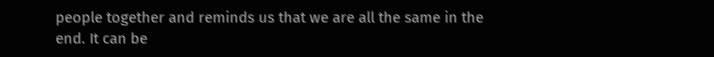people together and reminds us that we are all the same in the end. It can be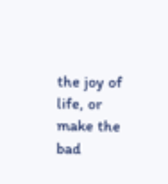the joy of life, or make the bad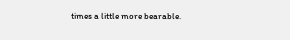times a little more bearable.